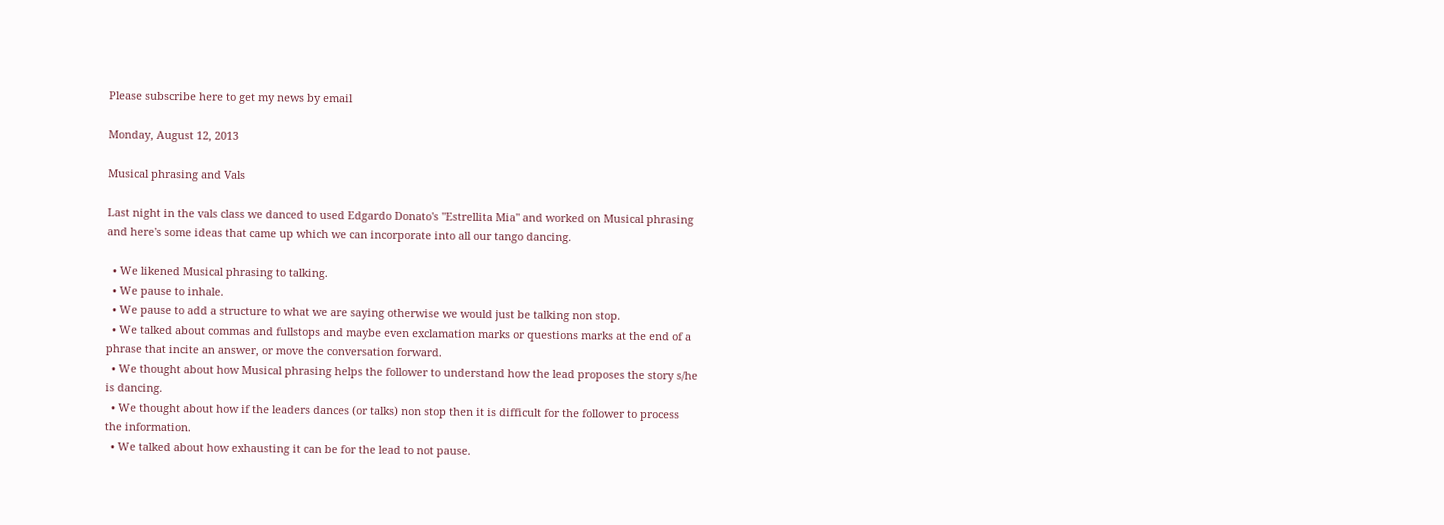Please subscribe here to get my news by email

Monday, August 12, 2013

Musical phrasing and Vals

Last night in the vals class we danced to used Edgardo Donato's "Estrellita Mia" and worked on Musical phrasing and here's some ideas that came up which we can incorporate into all our tango dancing.

  • We likened Musical phrasing to talking.
  • We pause to inhale.
  • We pause to add a structure to what we are saying otherwise we would just be talking non stop.
  • We talked about commas and fullstops and maybe even exclamation marks or questions marks at the end of a phrase that incite an answer, or move the conversation forward.
  • We thought about how Musical phrasing helps the follower to understand how the lead proposes the story s/he is dancing.
  • We thought about how if the leaders dances (or talks) non stop then it is difficult for the follower to process the information.
  • We talked about how exhausting it can be for the lead to not pause.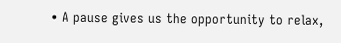• A pause gives us the opportunity to relax,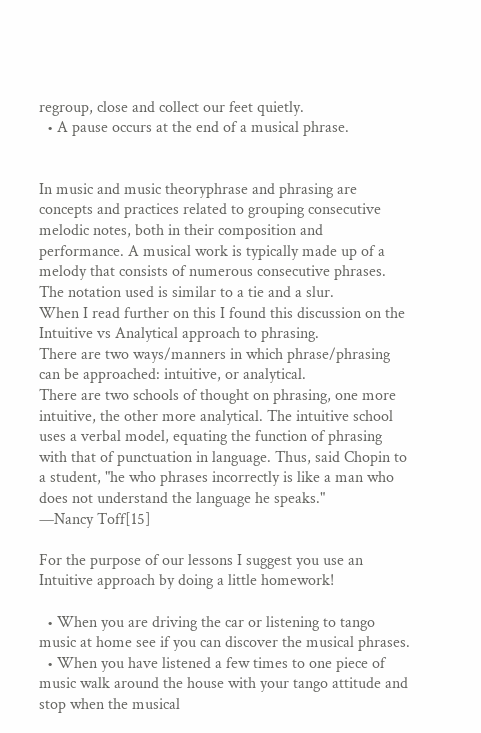regroup, close and collect our feet quietly.
  • A pause occurs at the end of a musical phrase.


In music and music theoryphrase and phrasing are concepts and practices related to grouping consecutive melodic notes, both in their composition and performance. A musical work is typically made up of a melody that consists of numerous consecutive phrases. The notation used is similar to a tie and a slur.
When I read further on this I found this discussion on the Intuitive vs Analytical approach to phrasing.
There are two ways/manners in which phrase/phrasing can be approached: intuitive, or analytical.
There are two schools of thought on phrasing, one more intuitive, the other more analytical. The intuitive school uses a verbal model, equating the function of phrasing with that of punctuation in language. Thus, said Chopin to a student, "he who phrases incorrectly is like a man who does not understand the language he speaks."
—Nancy Toff[15]

For the purpose of our lessons I suggest you use an Intuitive approach by doing a little homework!

  • When you are driving the car or listening to tango music at home see if you can discover the musical phrases.
  • When you have listened a few times to one piece of music walk around the house with your tango attitude and stop when the musical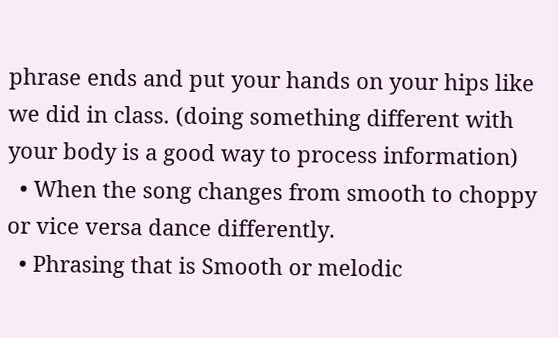phrase ends and put your hands on your hips like we did in class. (doing something different with your body is a good way to process information)
  • When the song changes from smooth to choppy or vice versa dance differently.
  • Phrasing that is Smooth or melodic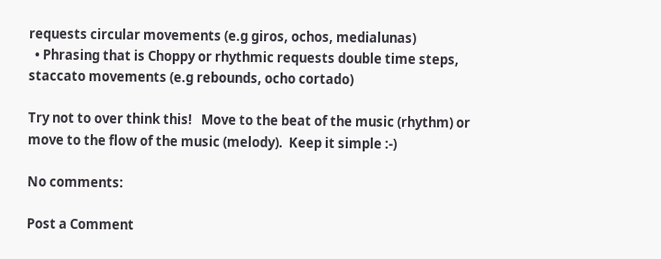requests circular movements (e.g giros, ochos, medialunas)
  • Phrasing that is Choppy or rhythmic requests double time steps, staccato movements (e.g rebounds, ocho cortado)

Try not to over think this!   Move to the beat of the music (rhythm) or move to the flow of the music (melody).  Keep it simple :-)

No comments:

Post a Comment